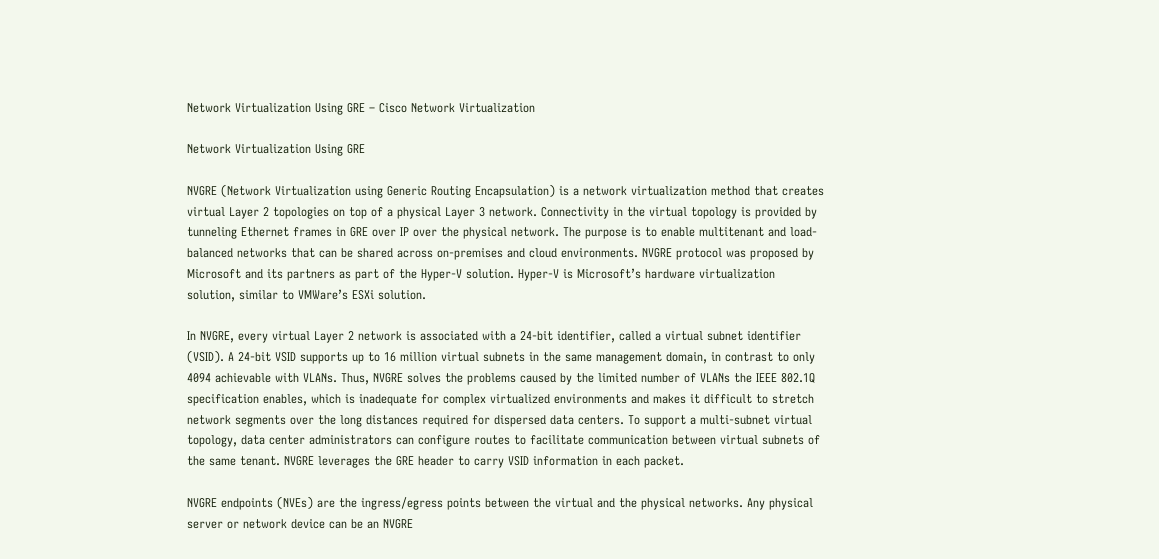Network Virtualization Using GRE – Cisco Network Virtualization

Network Virtualization Using GRE

NVGRE (Network Virtualization using Generic Routing Encapsulation) is a network virtualization method that creates virtual Layer 2 topologies on top of a physical Layer 3 network. Connectivity in the virtual topology is provided by tunneling Ethernet frames in GRE over IP over the physical network. The purpose is to enable multitenant and load-balanced networks that can be shared across on-premises and cloud environments. NVGRE protocol was proposed by Microsoft and its partners as part of the Hyper-V solution. Hyper-V is Microsoft’s hardware virtualization solution, similar to VMWare’s ESXi solution.

In NVGRE, every virtual Layer 2 network is associated with a 24-bit identifier, called a virtual subnet identifier (VSID). A 24-bit VSID supports up to 16 million virtual subnets in the same management domain, in contrast to only 4094 achievable with VLANs. Thus, NVGRE solves the problems caused by the limited number of VLANs the IEEE 802.1Q specification enables, which is inadequate for complex virtualized environments and makes it difficult to stretch network segments over the long distances required for dispersed data centers. To support a multi-subnet virtual topology, data center administrators can configure routes to facilitate communication between virtual subnets of the same tenant. NVGRE leverages the GRE header to carry VSID information in each packet.

NVGRE endpoints (NVEs) are the ingress/egress points between the virtual and the physical networks. Any physical server or network device can be an NVGRE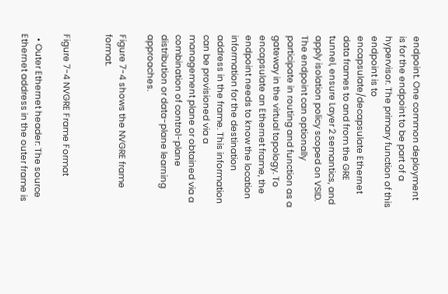endpoint. One common deployment is for the endpoint to be part of a hypervisor. The primary function of this endpoint is to encapsulate/decapsulate Ethernet data frames to and from the GRE tunnel, ensure Layer 2 semantics, and apply isolation policy scoped on VSID. The endpoint can optionally participate in routing and function as a gateway in the virtual topology. To encapsulate an Ethernet frame, the endpoint needs to know the location information for the destination address in the frame. This information can be provisioned via a management plane or obtained via a combination of control-plane distribution or data-plane learning approaches.

Figure 7-4 shows the NVGRE frame format.


Figure 7-4 NVGRE Frame Format

  • Outer Ethernet header: The source Ethernet address in the outer frame is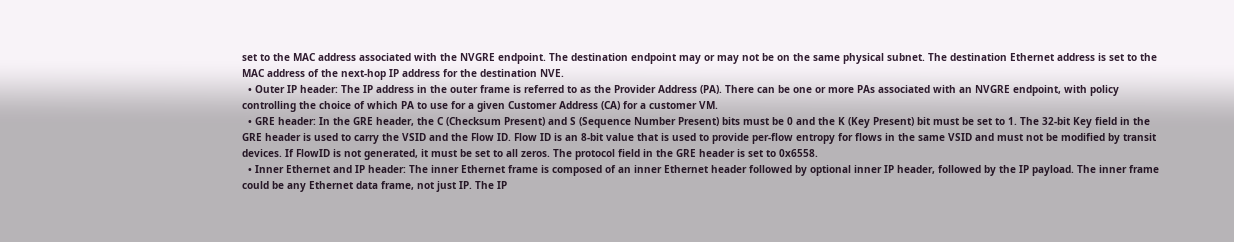set to the MAC address associated with the NVGRE endpoint. The destination endpoint may or may not be on the same physical subnet. The destination Ethernet address is set to the MAC address of the next-hop IP address for the destination NVE.
  • Outer IP header: The IP address in the outer frame is referred to as the Provider Address (PA). There can be one or more PAs associated with an NVGRE endpoint, with policy controlling the choice of which PA to use for a given Customer Address (CA) for a customer VM.
  • GRE header: In the GRE header, the C (Checksum Present) and S (Sequence Number Present) bits must be 0 and the K (Key Present) bit must be set to 1. The 32-bit Key field in the GRE header is used to carry the VSID and the Flow ID. Flow ID is an 8-bit value that is used to provide per-flow entropy for flows in the same VSID and must not be modified by transit devices. If FlowID is not generated, it must be set to all zeros. The protocol field in the GRE header is set to 0x6558.
  • Inner Ethernet and IP header: The inner Ethernet frame is composed of an inner Ethernet header followed by optional inner IP header, followed by the IP payload. The inner frame could be any Ethernet data frame, not just IP. The IP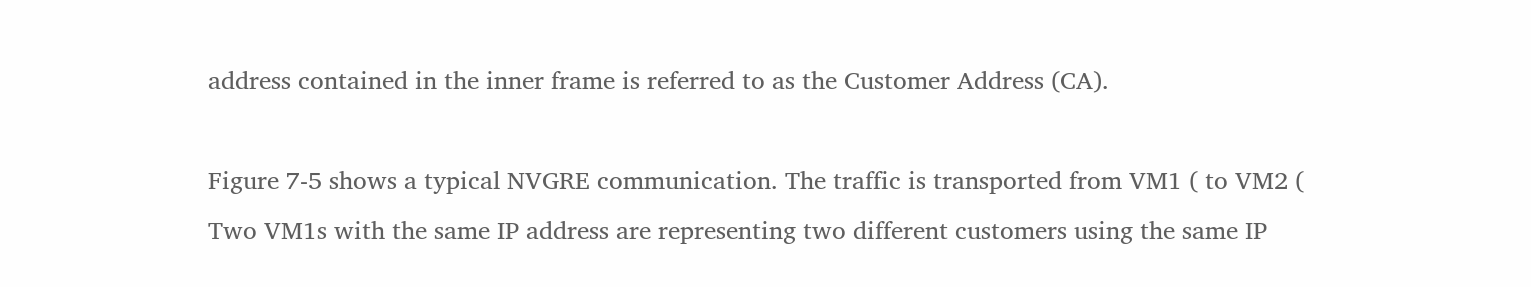address contained in the inner frame is referred to as the Customer Address (CA).

Figure 7-5 shows a typical NVGRE communication. The traffic is transported from VM1 ( to VM2 ( Two VM1s with the same IP address are representing two different customers using the same IP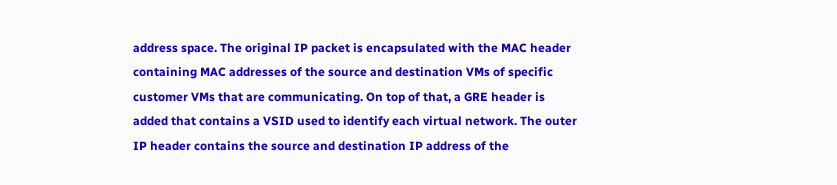address space. The original IP packet is encapsulated with the MAC header containing MAC addresses of the source and destination VMs of specific customer VMs that are communicating. On top of that, a GRE header is added that contains a VSID used to identify each virtual network. The outer IP header contains the source and destination IP address of the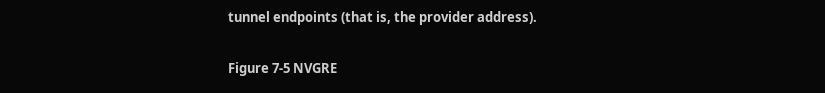tunnel endpoints (that is, the provider address).


Figure 7-5 NVGRE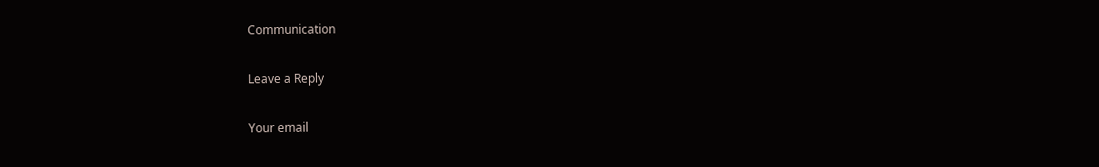Communication

Leave a Reply

Your email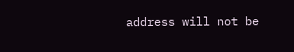address will not be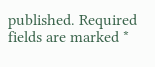published. Required fields are marked *